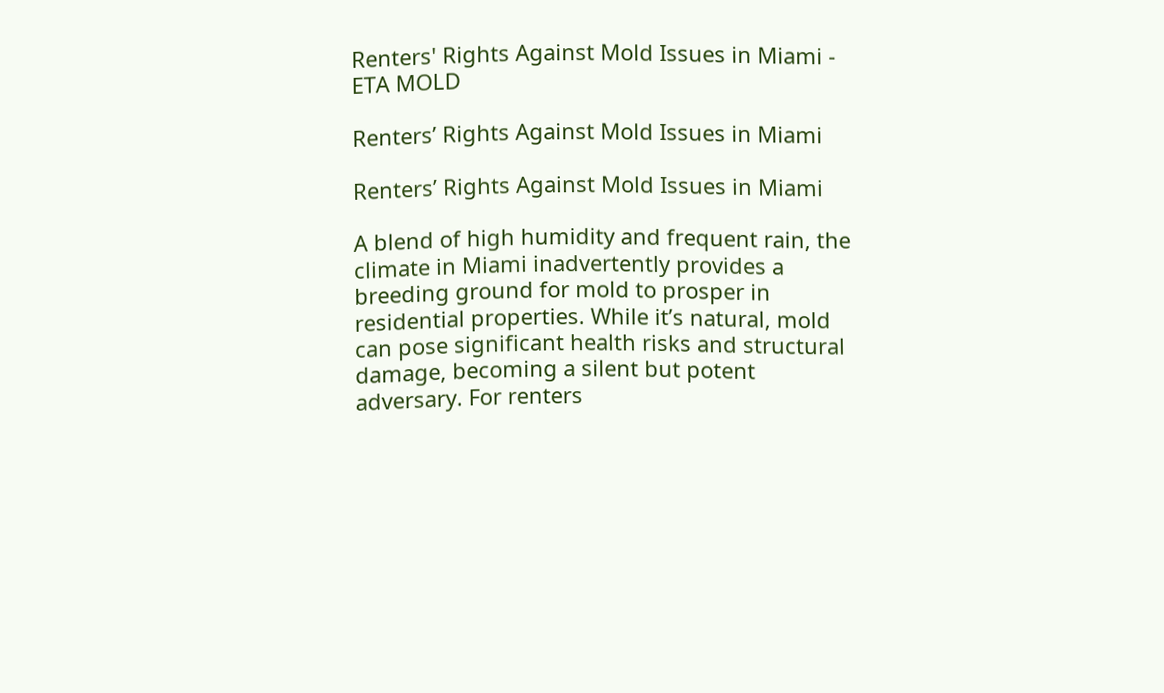Renters' Rights Against Mold Issues in Miami - ETA MOLD

Renters’ Rights Against Mold Issues in Miami

Renters’ Rights Against Mold Issues in Miami

A blend of high humidity and frequent rain, the climate in Miami inadvertently provides a breeding ground for mold to prosper in residential properties. While it’s natural, mold can pose significant health risks and structural damage, becoming a silent but potent adversary. For renters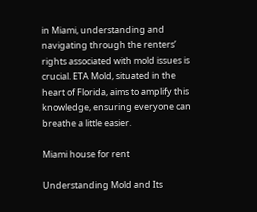in Miami, understanding and navigating through the renters’ rights associated with mold issues is crucial. ETA Mold, situated in the heart of Florida, aims to amplify this knowledge, ensuring everyone can breathe a little easier.

Miami house for rent

Understanding Mold and Its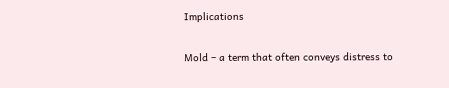Implications

Mold – a term that often conveys distress to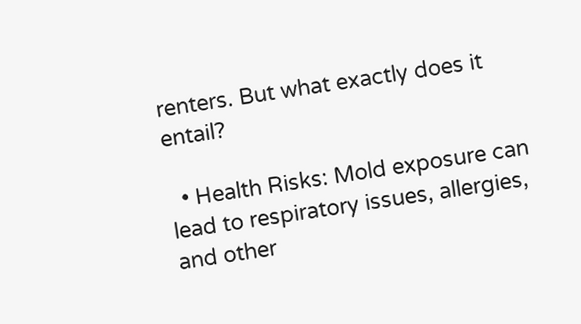renters. But what exactly does it entail?

  • Health Risks: Mold exposure can lead to respiratory issues, allergies, and other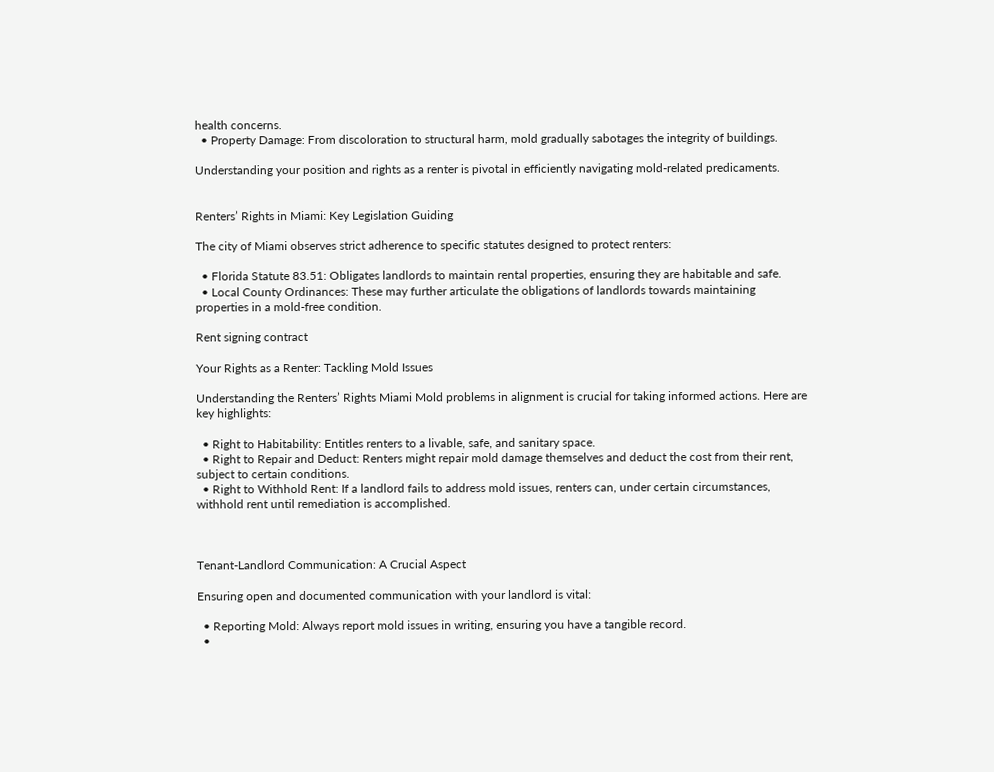health concerns.
  • Property Damage: From discoloration to structural harm, mold gradually sabotages the integrity of buildings.

Understanding your position and rights as a renter is pivotal in efficiently navigating mold-related predicaments.


Renters’ Rights in Miami: Key Legislation Guiding

The city of Miami observes strict adherence to specific statutes designed to protect renters:

  • Florida Statute 83.51: Obligates landlords to maintain rental properties, ensuring they are habitable and safe.
  • Local County Ordinances: These may further articulate the obligations of landlords towards maintaining properties in a mold-free condition.

Rent signing contract

Your Rights as a Renter: Tackling Mold Issues

Understanding the Renters’ Rights Miami Mold problems in alignment is crucial for taking informed actions. Here are key highlights:

  • Right to Habitability: Entitles renters to a livable, safe, and sanitary space.
  • Right to Repair and Deduct: Renters might repair mold damage themselves and deduct the cost from their rent, subject to certain conditions.
  • Right to Withhold Rent: If a landlord fails to address mold issues, renters can, under certain circumstances, withhold rent until remediation is accomplished.



Tenant-Landlord Communication: A Crucial Aspect

Ensuring open and documented communication with your landlord is vital:

  • Reporting Mold: Always report mold issues in writing, ensuring you have a tangible record.
  •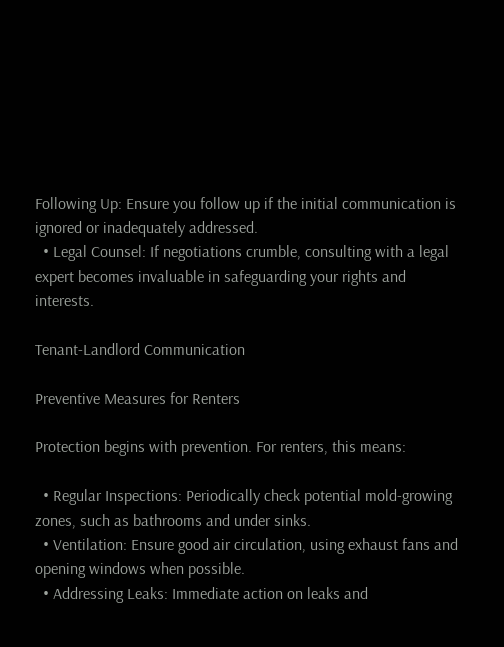Following Up: Ensure you follow up if the initial communication is ignored or inadequately addressed.
  • Legal Counsel: If negotiations crumble, consulting with a legal expert becomes invaluable in safeguarding your rights and interests.

Tenant-Landlord Communication

Preventive Measures for Renters

Protection begins with prevention. For renters, this means:

  • Regular Inspections: Periodically check potential mold-growing zones, such as bathrooms and under sinks.
  • Ventilation: Ensure good air circulation, using exhaust fans and opening windows when possible.
  • Addressing Leaks: Immediate action on leaks and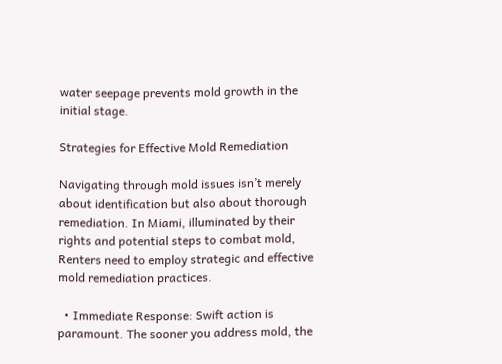water seepage prevents mold growth in the initial stage.

Strategies for Effective Mold Remediation

Navigating through mold issues isn’t merely about identification but also about thorough remediation. In Miami, illuminated by their rights and potential steps to combat mold, Renters need to employ strategic and effective mold remediation practices.

  • Immediate Response: Swift action is paramount. The sooner you address mold, the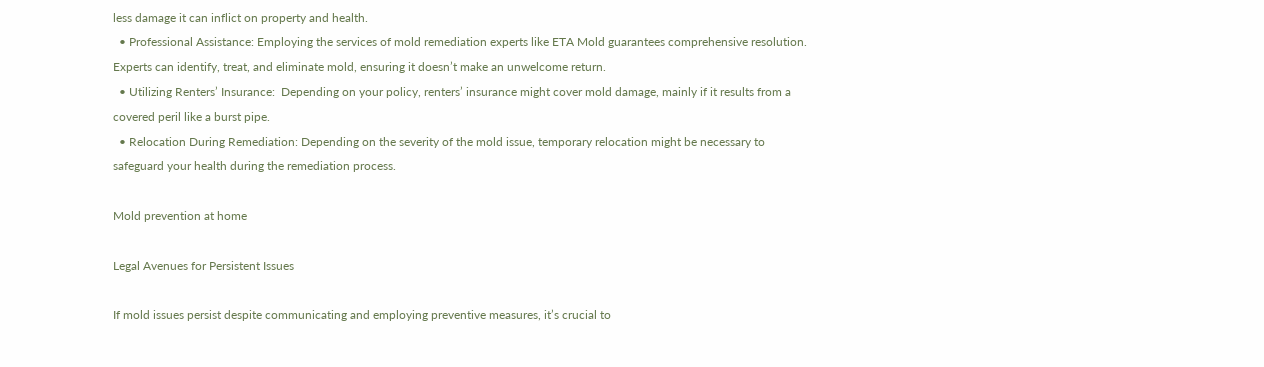less damage it can inflict on property and health.
  • Professional Assistance: Employing the services of mold remediation experts like ETA Mold guarantees comprehensive resolution. Experts can identify, treat, and eliminate mold, ensuring it doesn’t make an unwelcome return.
  • Utilizing Renters’ Insurance:  Depending on your policy, renters’ insurance might cover mold damage, mainly if it results from a covered peril like a burst pipe.
  • Relocation During Remediation: Depending on the severity of the mold issue, temporary relocation might be necessary to safeguard your health during the remediation process.

Mold prevention at home

Legal Avenues for Persistent Issues

If mold issues persist despite communicating and employing preventive measures, it’s crucial to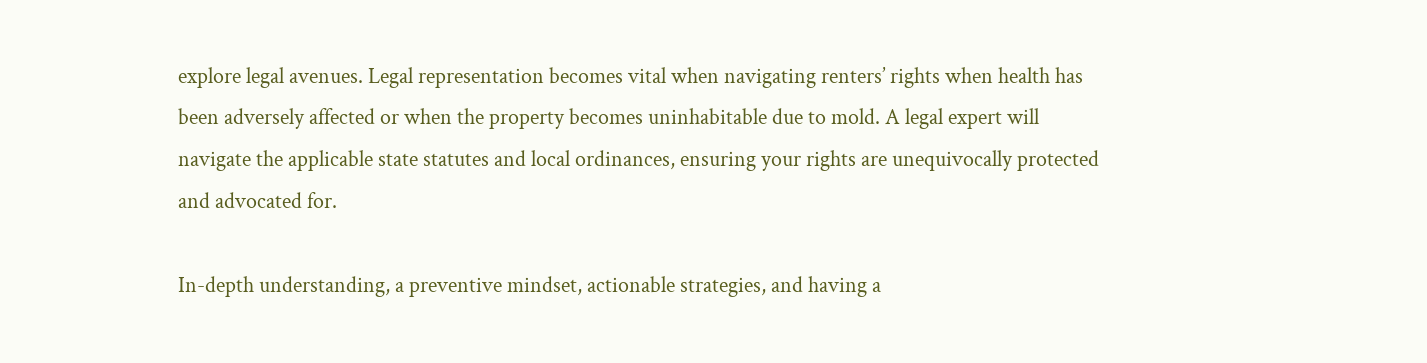explore legal avenues. Legal representation becomes vital when navigating renters’ rights when health has been adversely affected or when the property becomes uninhabitable due to mold. A legal expert will navigate the applicable state statutes and local ordinances, ensuring your rights are unequivocally protected and advocated for.

In-depth understanding, a preventive mindset, actionable strategies, and having a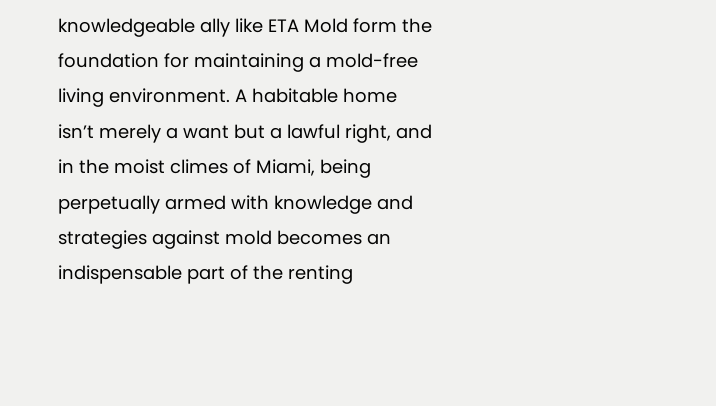knowledgeable ally like ETA Mold form the foundation for maintaining a mold-free living environment. A habitable home isn’t merely a want but a lawful right, and in the moist climes of Miami, being perpetually armed with knowledge and strategies against mold becomes an indispensable part of the renting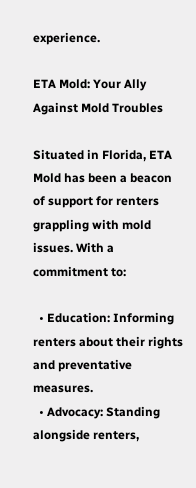experience.

ETA Mold: Your Ally Against Mold Troubles

Situated in Florida, ETA Mold has been a beacon of support for renters grappling with mold issues. With a commitment to:

  • Education: Informing renters about their rights and preventative measures.
  • Advocacy: Standing alongside renters,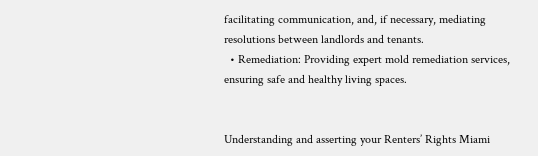facilitating communication, and, if necessary, mediating resolutions between landlords and tenants.
  • Remediation: Providing expert mold remediation services, ensuring safe and healthy living spaces.


Understanding and asserting your Renters’ Rights Miami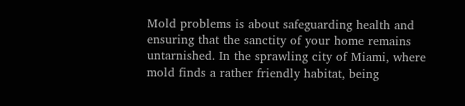Mold problems is about safeguarding health and ensuring that the sanctity of your home remains untarnished. In the sprawling city of Miami, where mold finds a rather friendly habitat, being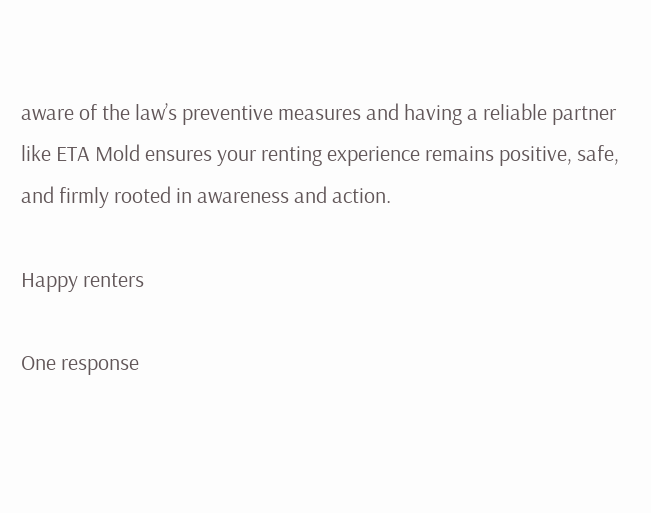aware of the law’s preventive measures and having a reliable partner like ETA Mold ensures your renting experience remains positive, safe, and firmly rooted in awareness and action.

Happy renters

One response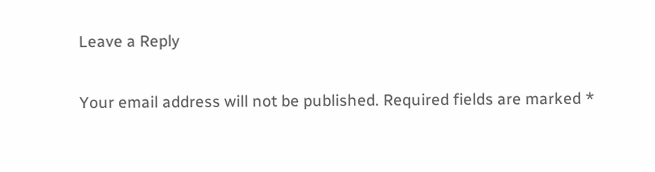Leave a Reply

Your email address will not be published. Required fields are marked *